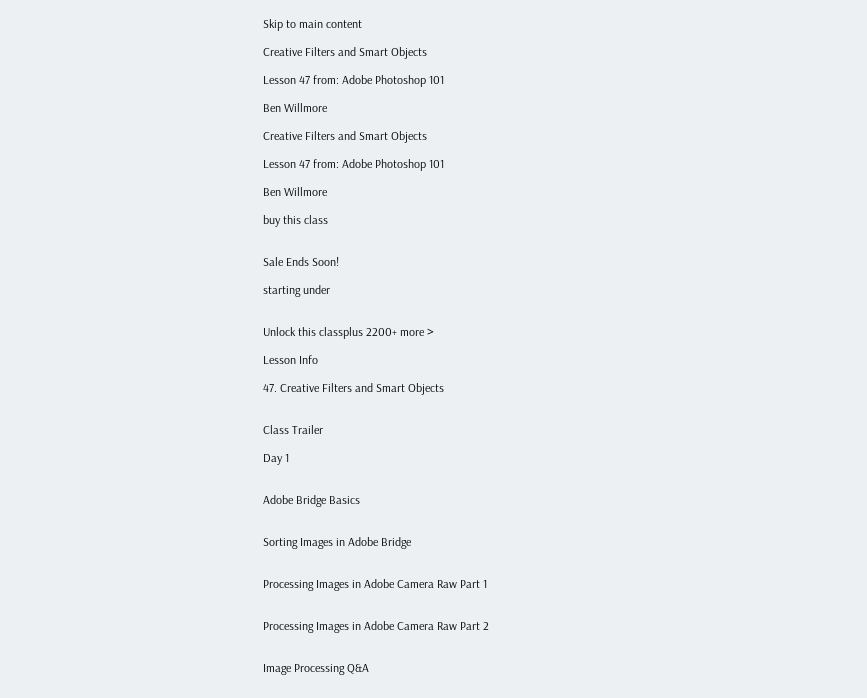Skip to main content

Creative Filters and Smart Objects

Lesson 47 from: Adobe Photoshop 101

Ben Willmore

Creative Filters and Smart Objects

Lesson 47 from: Adobe Photoshop 101

Ben Willmore

buy this class


Sale Ends Soon!

starting under


Unlock this classplus 2200+ more >

Lesson Info

47. Creative Filters and Smart Objects


Class Trailer

Day 1


Adobe Bridge Basics


Sorting Images in Adobe Bridge


Processing Images in Adobe Camera Raw Part 1


Processing Images in Adobe Camera Raw Part 2


Image Processing Q&A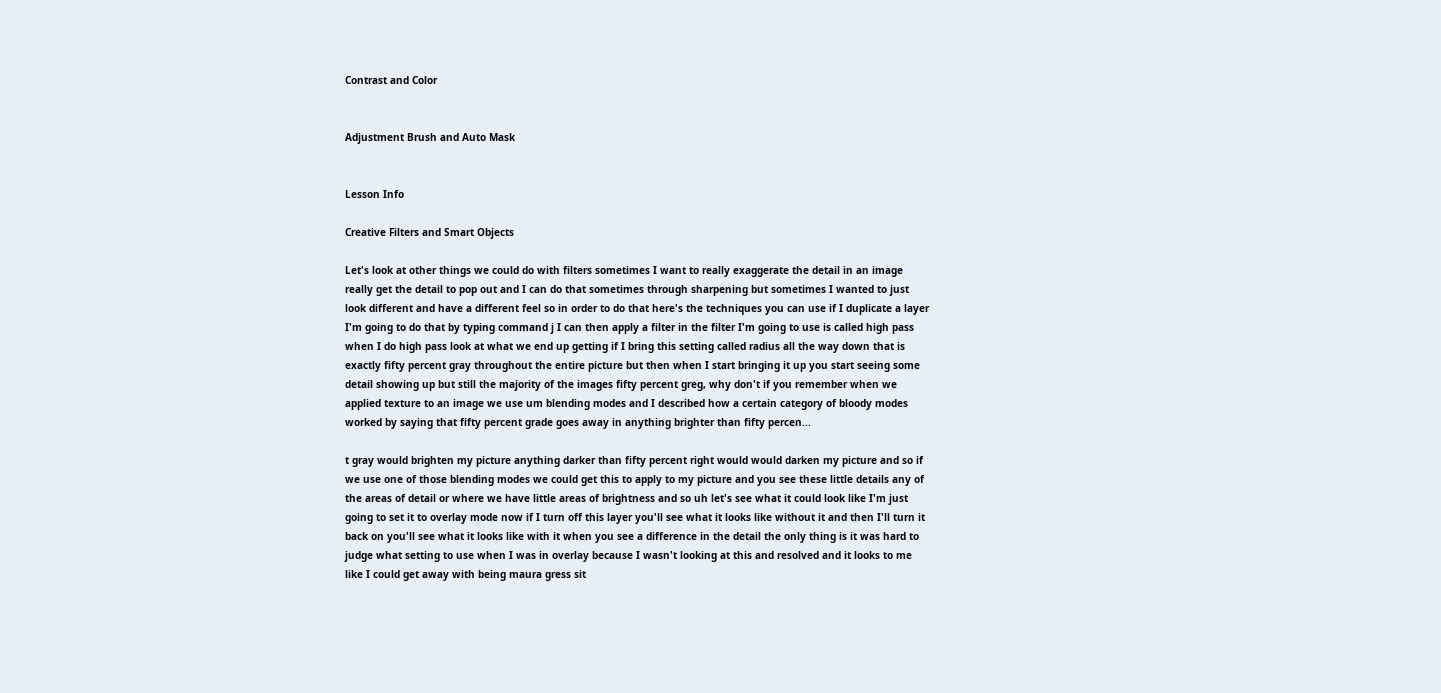Contrast and Color


Adjustment Brush and Auto Mask


Lesson Info

Creative Filters and Smart Objects

Let's look at other things we could do with filters sometimes I want to really exaggerate the detail in an image really get the detail to pop out and I can do that sometimes through sharpening but sometimes I wanted to just look different and have a different feel so in order to do that here's the techniques you can use if I duplicate a layer I'm going to do that by typing command j I can then apply a filter in the filter I'm going to use is called high pass when I do high pass look at what we end up getting if I bring this setting called radius all the way down that is exactly fifty percent gray throughout the entire picture but then when I start bringing it up you start seeing some detail showing up but still the majority of the images fifty percent greg, why don't if you remember when we applied texture to an image we use um blending modes and I described how a certain category of bloody modes worked by saying that fifty percent grade goes away in anything brighter than fifty percen...

t gray would brighten my picture anything darker than fifty percent right would would darken my picture and so if we use one of those blending modes we could get this to apply to my picture and you see these little details any of the areas of detail or where we have little areas of brightness and so uh let's see what it could look like I'm just going to set it to overlay mode now if I turn off this layer you'll see what it looks like without it and then I'll turn it back on you'll see what it looks like with it when you see a difference in the detail the only thing is it was hard to judge what setting to use when I was in overlay because I wasn't looking at this and resolved and it looks to me like I could get away with being maura gress sit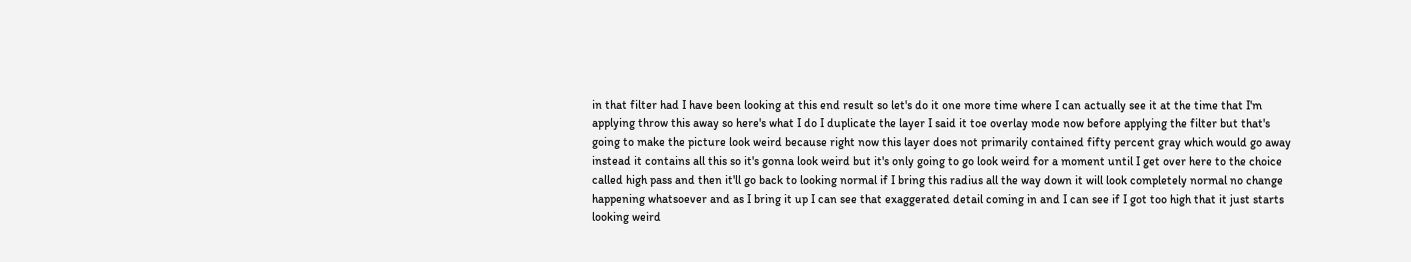in that filter had I have been looking at this end result so let's do it one more time where I can actually see it at the time that I'm applying throw this away so here's what I do I duplicate the layer I said it toe overlay mode now before applying the filter but that's going to make the picture look weird because right now this layer does not primarily contained fifty percent gray which would go away instead it contains all this so it's gonna look weird but it's only going to go look weird for a moment until I get over here to the choice called high pass and then it'll go back to looking normal if I bring this radius all the way down it will look completely normal no change happening whatsoever and as I bring it up I can see that exaggerated detail coming in and I can see if I got too high that it just starts looking weird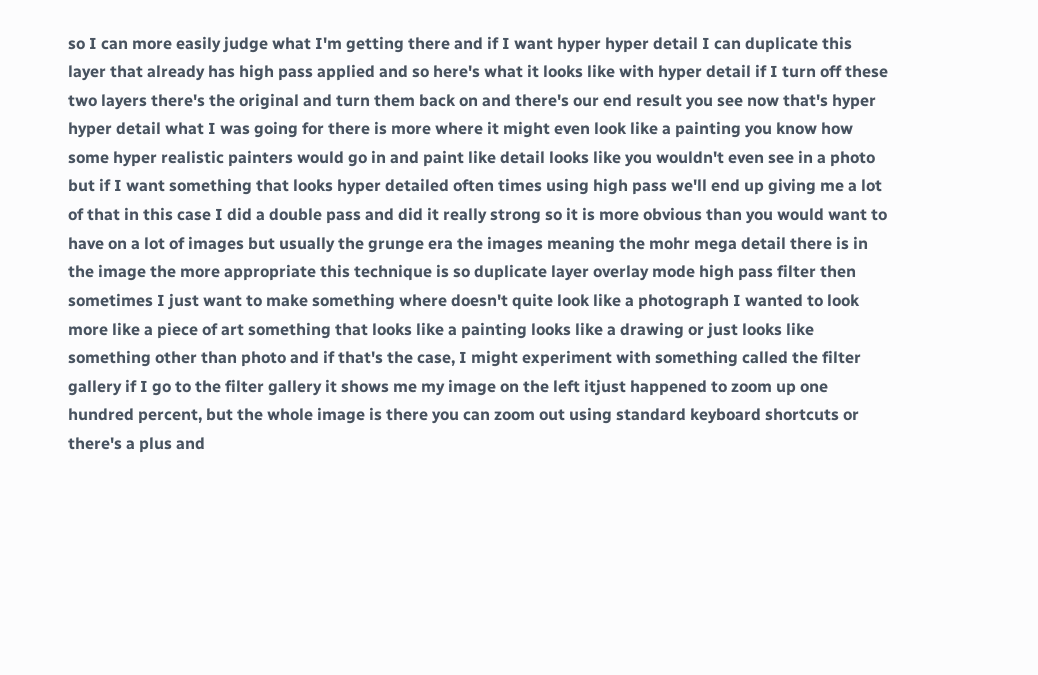so I can more easily judge what I'm getting there and if I want hyper hyper detail I can duplicate this layer that already has high pass applied and so here's what it looks like with hyper detail if I turn off these two layers there's the original and turn them back on and there's our end result you see now that's hyper hyper detail what I was going for there is more where it might even look like a painting you know how some hyper realistic painters would go in and paint like detail looks like you wouldn't even see in a photo but if I want something that looks hyper detailed often times using high pass we'll end up giving me a lot of that in this case I did a double pass and did it really strong so it is more obvious than you would want to have on a lot of images but usually the grunge era the images meaning the mohr mega detail there is in the image the more appropriate this technique is so duplicate layer overlay mode high pass filter then sometimes I just want to make something where doesn't quite look like a photograph I wanted to look more like a piece of art something that looks like a painting looks like a drawing or just looks like something other than photo and if that's the case, I might experiment with something called the filter gallery if I go to the filter gallery it shows me my image on the left itjust happened to zoom up one hundred percent, but the whole image is there you can zoom out using standard keyboard shortcuts or there's a plus and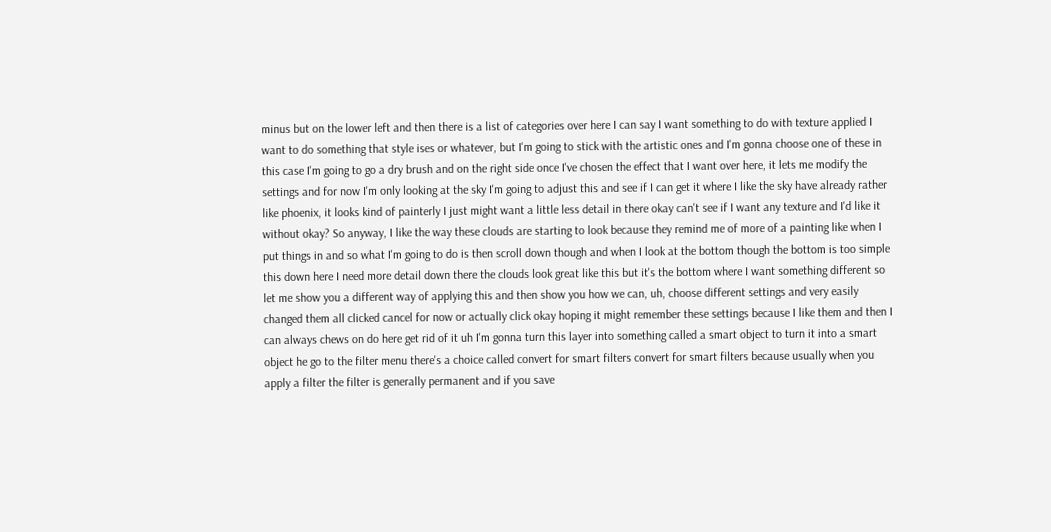minus but on the lower left and then there is a list of categories over here I can say I want something to do with texture applied I want to do something that style ises or whatever, but I'm going to stick with the artistic ones and I'm gonna choose one of these in this case I'm going to go a dry brush and on the right side once I've chosen the effect that I want over here, it lets me modify the settings and for now I'm only looking at the sky I'm going to adjust this and see if I can get it where I like the sky have already rather like phoenix, it looks kind of painterly I just might want a little less detail in there okay can't see if I want any texture and I'd like it without okay? So anyway, I like the way these clouds are starting to look because they remind me of more of a painting like when I put things in and so what I'm going to do is then scroll down though and when I look at the bottom though the bottom is too simple this down here I need more detail down there the clouds look great like this but it's the bottom where I want something different so let me show you a different way of applying this and then show you how we can, uh, choose different settings and very easily changed them all clicked cancel for now or actually click okay hoping it might remember these settings because I like them and then I can always chews on do here get rid of it uh I'm gonna turn this layer into something called a smart object to turn it into a smart object he go to the filter menu there's a choice called convert for smart filters convert for smart filters because usually when you apply a filter the filter is generally permanent and if you save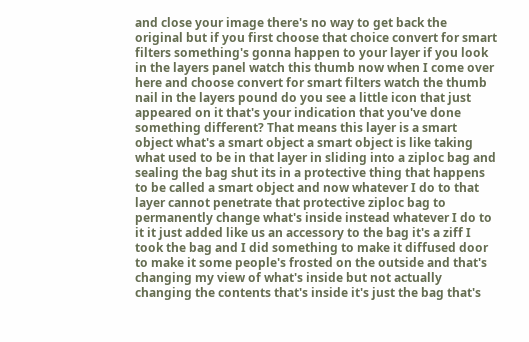and close your image there's no way to get back the original but if you first choose that choice convert for smart filters something's gonna happen to your layer if you look in the layers panel watch this thumb now when I come over here and choose convert for smart filters watch the thumb nail in the layers pound do you see a little icon that just appeared on it that's your indication that you've done something different? That means this layer is a smart object what's a smart object a smart object is like taking what used to be in that layer in sliding into a ziploc bag and sealing the bag shut its in a protective thing that happens to be called a smart object and now whatever I do to that layer cannot penetrate that protective ziploc bag to permanently change what's inside instead whatever I do to it it just added like us an accessory to the bag it's a ziff I took the bag and I did something to make it diffused door to make it some people's frosted on the outside and that's changing my view of what's inside but not actually changing the contents that's inside it's just the bag that's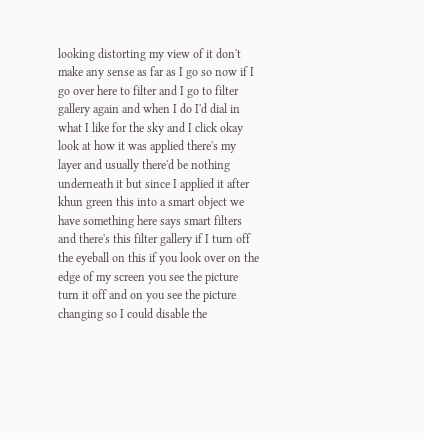looking distorting my view of it don't make any sense as far as I go so now if I go over here to filter and I go to filter gallery again and when I do I'd dial in what I like for the sky and I click okay look at how it was applied there's my layer and usually there'd be nothing underneath it but since I applied it after khun green this into a smart object we have something here says smart filters and there's this filter gallery if I turn off the eyeball on this if you look over on the edge of my screen you see the picture turn it off and on you see the picture changing so I could disable the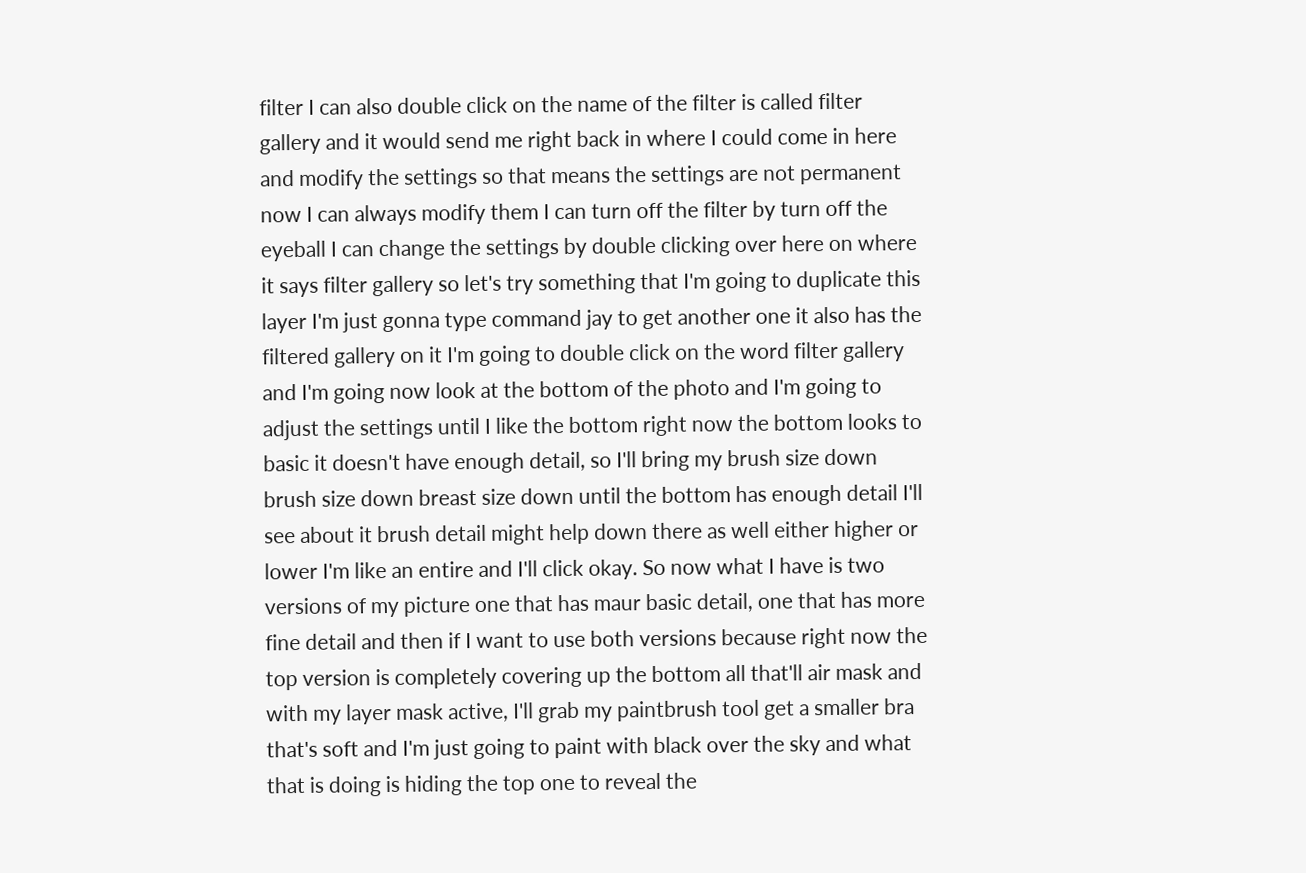filter I can also double click on the name of the filter is called filter gallery and it would send me right back in where I could come in here and modify the settings so that means the settings are not permanent now I can always modify them I can turn off the filter by turn off the eyeball I can change the settings by double clicking over here on where it says filter gallery so let's try something that I'm going to duplicate this layer I'm just gonna type command jay to get another one it also has the filtered gallery on it I'm going to double click on the word filter gallery and I'm going now look at the bottom of the photo and I'm going to adjust the settings until I like the bottom right now the bottom looks to basic it doesn't have enough detail, so I'll bring my brush size down brush size down breast size down until the bottom has enough detail I'll see about it brush detail might help down there as well either higher or lower I'm like an entire and I'll click okay. So now what I have is two versions of my picture one that has maur basic detail, one that has more fine detail and then if I want to use both versions because right now the top version is completely covering up the bottom all that'll air mask and with my layer mask active, I'll grab my paintbrush tool get a smaller bra that's soft and I'm just going to paint with black over the sky and what that is doing is hiding the top one to reveal the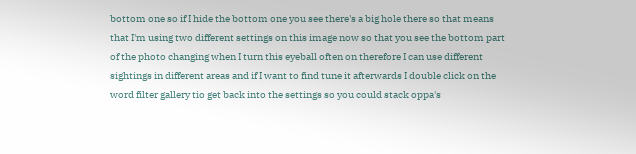bottom one so if I hide the bottom one you see there's a big hole there so that means that I'm using two different settings on this image now so that you see the bottom part of the photo changing when I turn this eyeball often on therefore I can use different sightings in different areas and if I want to find tune it afterwards I double click on the word filter gallery tio get back into the settings so you could stack oppa's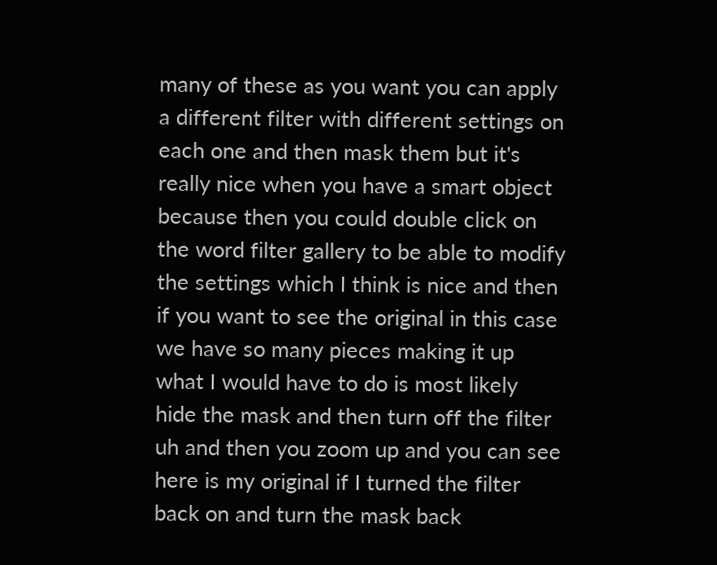many of these as you want you can apply a different filter with different settings on each one and then mask them but it's really nice when you have a smart object because then you could double click on the word filter gallery to be able to modify the settings which I think is nice and then if you want to see the original in this case we have so many pieces making it up what I would have to do is most likely hide the mask and then turn off the filter uh and then you zoom up and you can see here is my original if I turned the filter back on and turn the mask back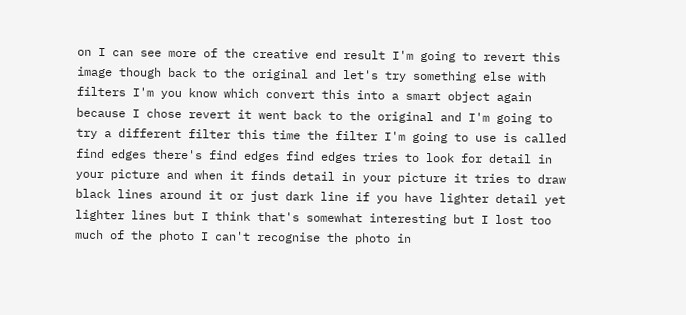on I can see more of the creative end result I'm going to revert this image though back to the original and let's try something else with filters I'm you know which convert this into a smart object again because I chose revert it went back to the original and I'm going to try a different filter this time the filter I'm going to use is called find edges there's find edges find edges tries to look for detail in your picture and when it finds detail in your picture it tries to draw black lines around it or just dark line if you have lighter detail yet lighter lines but I think that's somewhat interesting but I lost too much of the photo I can't recognise the photo in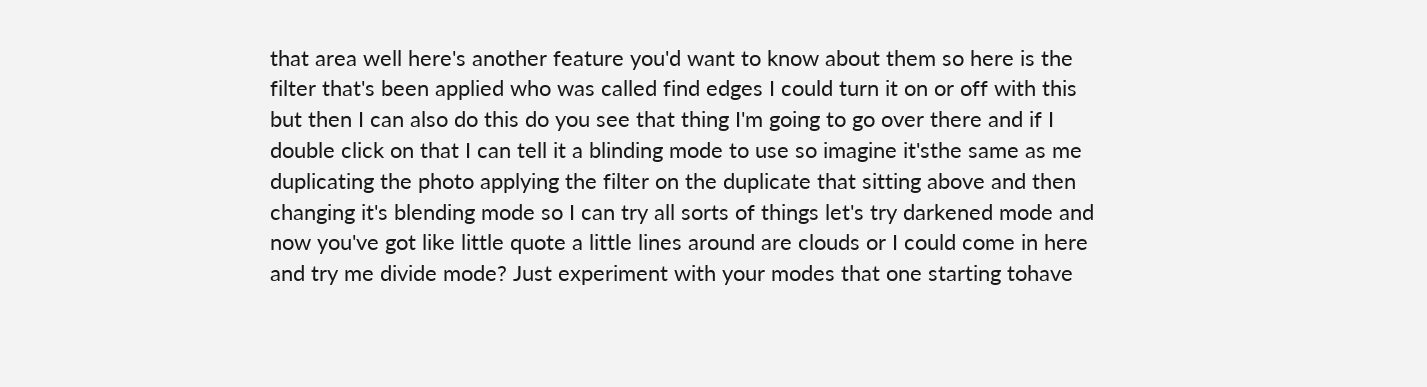that area well here's another feature you'd want to know about them so here is the filter that's been applied who was called find edges I could turn it on or off with this but then I can also do this do you see that thing I'm going to go over there and if I double click on that I can tell it a blinding mode to use so imagine it'sthe same as me duplicating the photo applying the filter on the duplicate that sitting above and then changing it's blending mode so I can try all sorts of things let's try darkened mode and now you've got like little quote a little lines around are clouds or I could come in here and try me divide mode? Just experiment with your modes that one starting tohave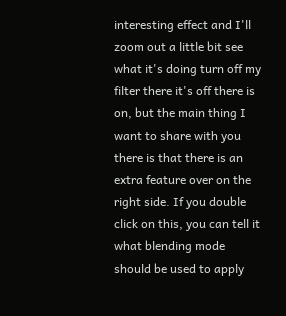interesting effect and I'll zoom out a little bit see what it's doing turn off my filter there it's off there is on, but the main thing I want to share with you there is that there is an extra feature over on the right side. If you double click on this, you can tell it what blending mode should be used to apply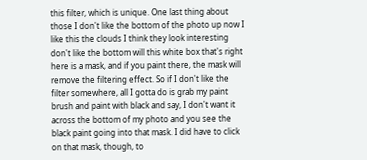this filter, which is unique. One last thing about those I don't like the bottom of the photo up now I like this the clouds I think they look interesting don't like the bottom will this white box that's right here is a mask, and if you paint there, the mask will remove the filtering effect. So if I don't like the filter somewhere, all I gotta do is grab my paint brush and paint with black and say, I don't want it across the bottom of my photo and you see the black paint going into that mask. I did have to click on that mask, though, to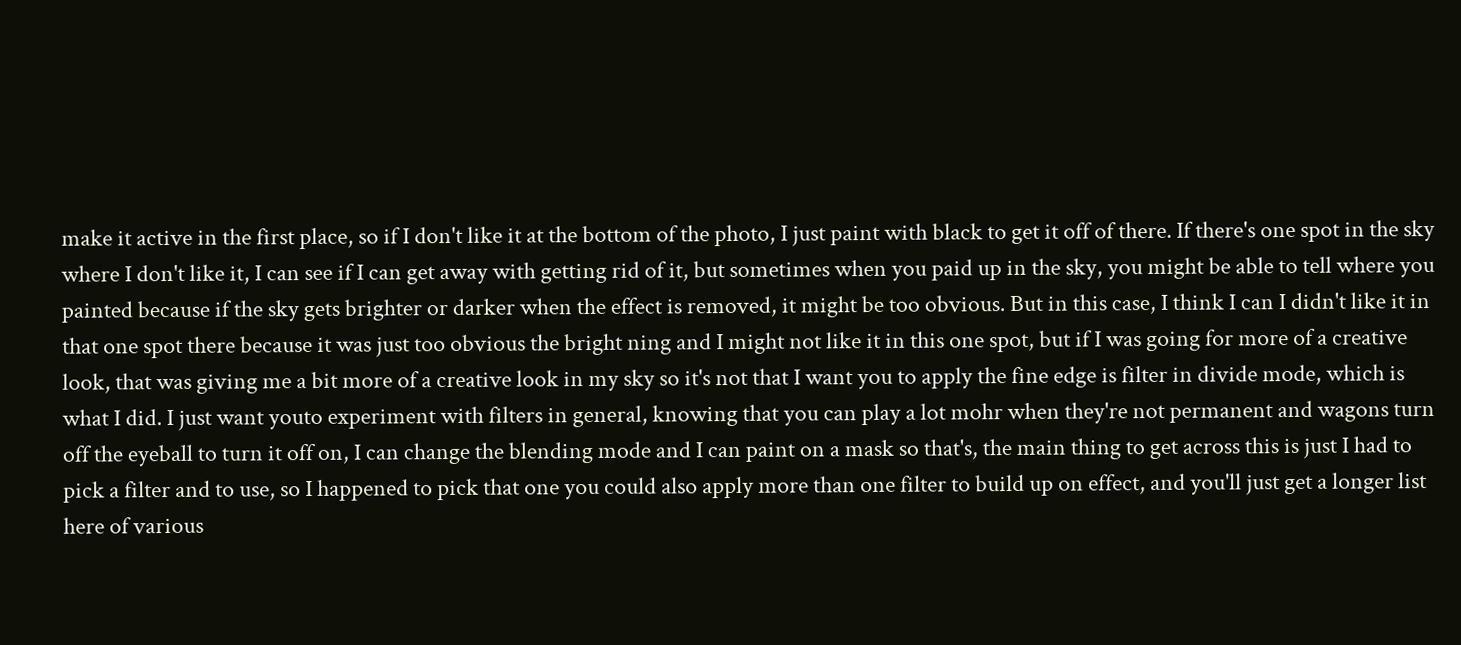make it active in the first place, so if I don't like it at the bottom of the photo, I just paint with black to get it off of there. If there's one spot in the sky where I don't like it, I can see if I can get away with getting rid of it, but sometimes when you paid up in the sky, you might be able to tell where you painted because if the sky gets brighter or darker when the effect is removed, it might be too obvious. But in this case, I think I can I didn't like it in that one spot there because it was just too obvious the bright ning and I might not like it in this one spot, but if I was going for more of a creative look, that was giving me a bit more of a creative look in my sky so it's not that I want you to apply the fine edge is filter in divide mode, which is what I did. I just want youto experiment with filters in general, knowing that you can play a lot mohr when they're not permanent and wagons turn off the eyeball to turn it off on, I can change the blending mode and I can paint on a mask so that's, the main thing to get across this is just I had to pick a filter and to use, so I happened to pick that one you could also apply more than one filter to build up on effect, and you'll just get a longer list here of various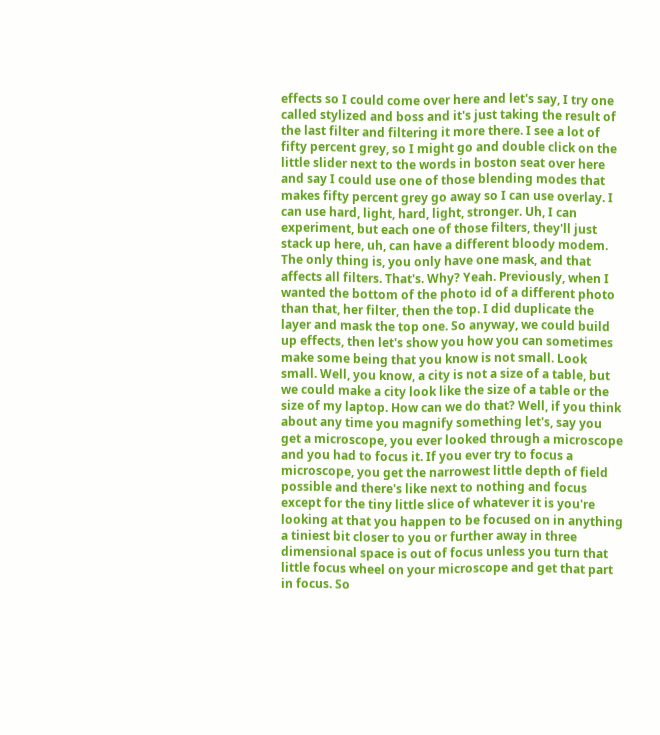effects so I could come over here and let's say, I try one called stylized and boss and it's just taking the result of the last filter and filtering it more there. I see a lot of fifty percent grey, so I might go and double click on the little slider next to the words in boston seat over here and say I could use one of those blending modes that makes fifty percent grey go away so I can use overlay. I can use hard, light, hard, light, stronger. Uh, I can experiment, but each one of those filters, they'll just stack up here, uh, can have a different bloody modem. The only thing is, you only have one mask, and that affects all filters. That's. Why? Yeah. Previously, when I wanted the bottom of the photo id of a different photo than that, her filter, then the top. I did duplicate the layer and mask the top one. So anyway, we could build up effects, then let's show you how you can sometimes make some being that you know is not small. Look small. Well, you know, a city is not a size of a table, but we could make a city look like the size of a table or the size of my laptop. How can we do that? Well, if you think about any time you magnify something let's, say you get a microscope, you ever looked through a microscope and you had to focus it. If you ever try to focus a microscope, you get the narrowest little depth of field possible and there's like next to nothing and focus except for the tiny little slice of whatever it is you're looking at that you happen to be focused on in anything a tiniest bit closer to you or further away in three dimensional space is out of focus unless you turn that little focus wheel on your microscope and get that part in focus. So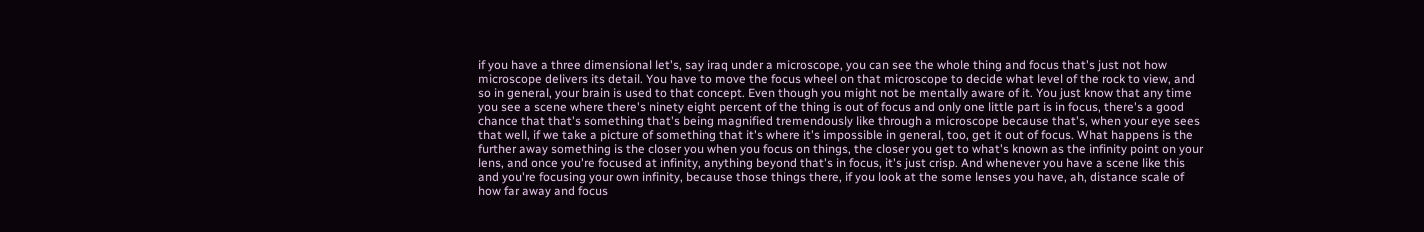if you have a three dimensional let's, say iraq under a microscope, you can see the whole thing and focus that's just not how microscope delivers its detail. You have to move the focus wheel on that microscope to decide what level of the rock to view, and so in general, your brain is used to that concept. Even though you might not be mentally aware of it. You just know that any time you see a scene where there's ninety eight percent of the thing is out of focus and only one little part is in focus, there's a good chance that that's something that's being magnified tremendously like through a microscope because that's, when your eye sees that well, if we take a picture of something that it's where it's impossible in general, too, get it out of focus. What happens is the further away something is the closer you when you focus on things, the closer you get to what's known as the infinity point on your lens, and once you're focused at infinity, anything beyond that's in focus, it's just crisp. And whenever you have a scene like this and you're focusing your own infinity, because those things there, if you look at the some lenses you have, ah, distance scale of how far away and focus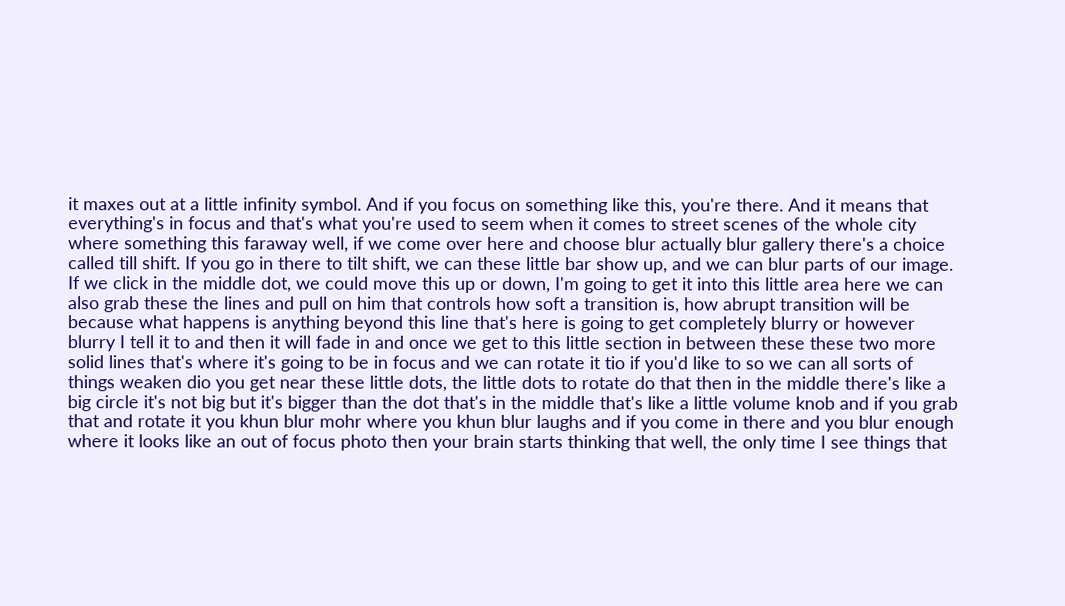it maxes out at a little infinity symbol. And if you focus on something like this, you're there. And it means that everything's in focus and that's what you're used to seem when it comes to street scenes of the whole city where something this faraway well, if we come over here and choose blur actually blur gallery there's a choice called till shift. If you go in there to tilt shift, we can these little bar show up, and we can blur parts of our image. If we click in the middle dot, we could move this up or down, I'm going to get it into this little area here we can also grab these the lines and pull on him that controls how soft a transition is, how abrupt transition will be because what happens is anything beyond this line that's here is going to get completely blurry or however blurry I tell it to and then it will fade in and once we get to this little section in between these these two more solid lines that's where it's going to be in focus and we can rotate it tio if you'd like to so we can all sorts of things weaken dio you get near these little dots, the little dots to rotate do that then in the middle there's like a big circle it's not big but it's bigger than the dot that's in the middle that's like a little volume knob and if you grab that and rotate it you khun blur mohr where you khun blur laughs and if you come in there and you blur enough where it looks like an out of focus photo then your brain starts thinking that well, the only time I see things that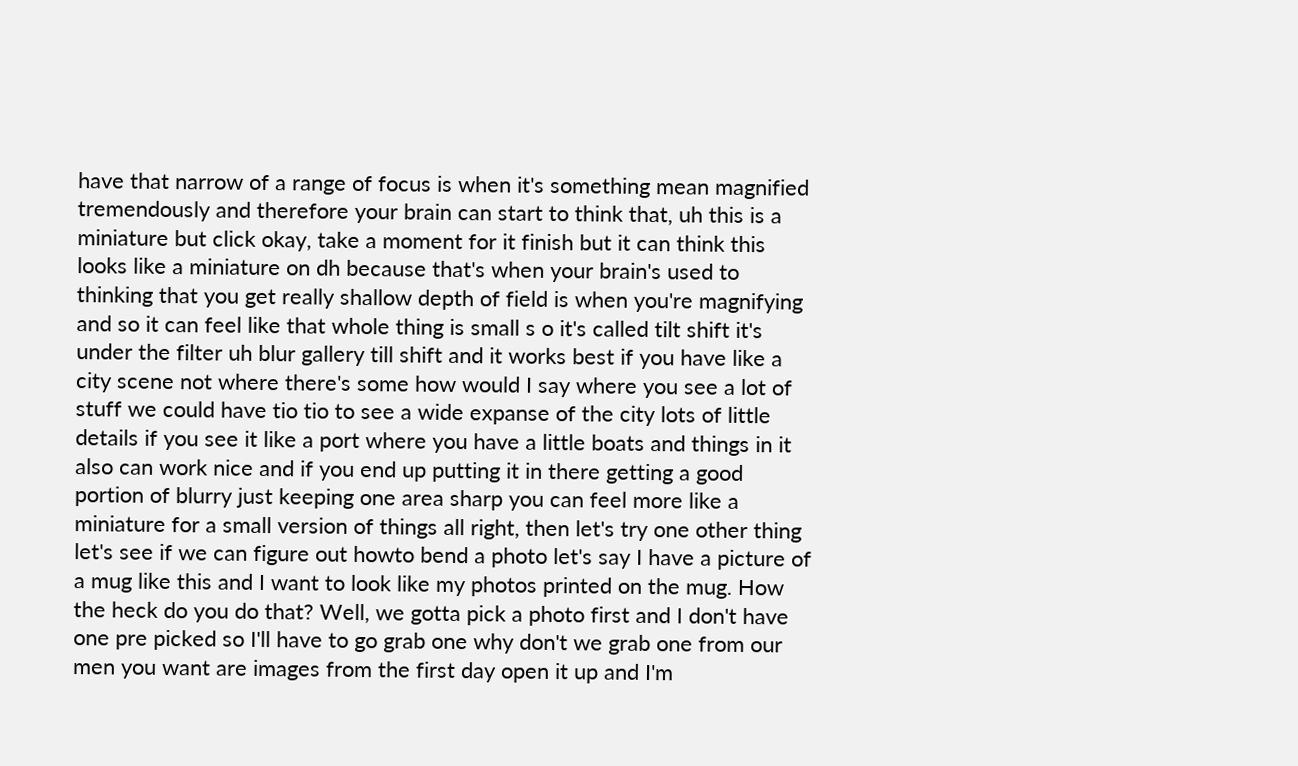have that narrow of a range of focus is when it's something mean magnified tremendously and therefore your brain can start to think that, uh this is a miniature but click okay, take a moment for it finish but it can think this looks like a miniature on dh because that's when your brain's used to thinking that you get really shallow depth of field is when you're magnifying and so it can feel like that whole thing is small s o it's called tilt shift it's under the filter uh blur gallery till shift and it works best if you have like a city scene not where there's some how would I say where you see a lot of stuff we could have tio tio to see a wide expanse of the city lots of little details if you see it like a port where you have a little boats and things in it also can work nice and if you end up putting it in there getting a good portion of blurry just keeping one area sharp you can feel more like a miniature for a small version of things all right, then let's try one other thing let's see if we can figure out howto bend a photo let's say I have a picture of a mug like this and I want to look like my photos printed on the mug. How the heck do you do that? Well, we gotta pick a photo first and I don't have one pre picked so I'll have to go grab one why don't we grab one from our men you want are images from the first day open it up and I'm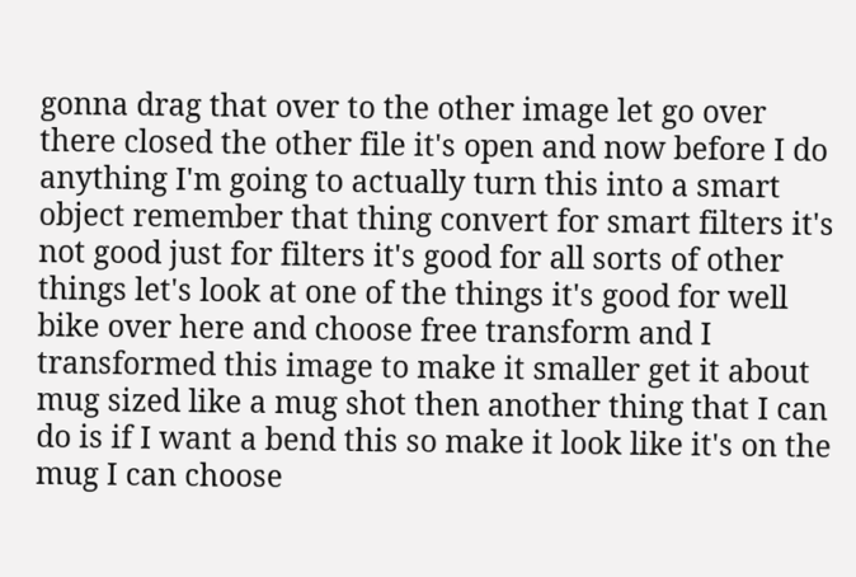gonna drag that over to the other image let go over there closed the other file it's open and now before I do anything I'm going to actually turn this into a smart object remember that thing convert for smart filters it's not good just for filters it's good for all sorts of other things let's look at one of the things it's good for well bike over here and choose free transform and I transformed this image to make it smaller get it about mug sized like a mug shot then another thing that I can do is if I want a bend this so make it look like it's on the mug I can choose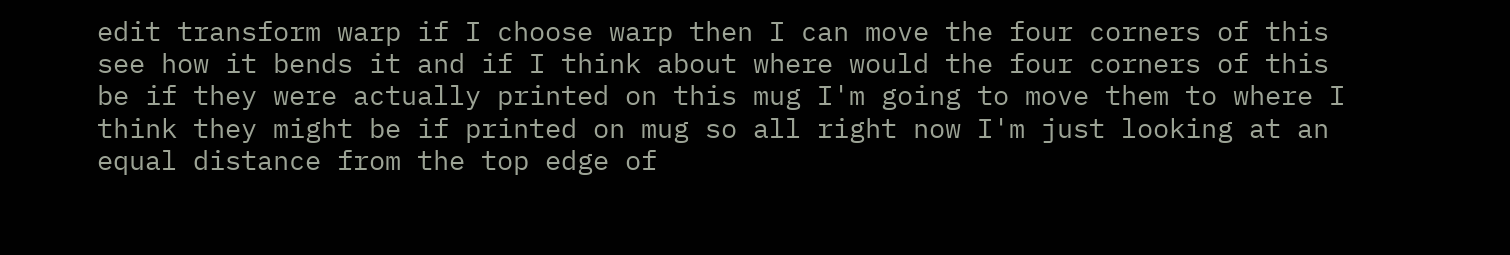edit transform warp if I choose warp then I can move the four corners of this see how it bends it and if I think about where would the four corners of this be if they were actually printed on this mug I'm going to move them to where I think they might be if printed on mug so all right now I'm just looking at an equal distance from the top edge of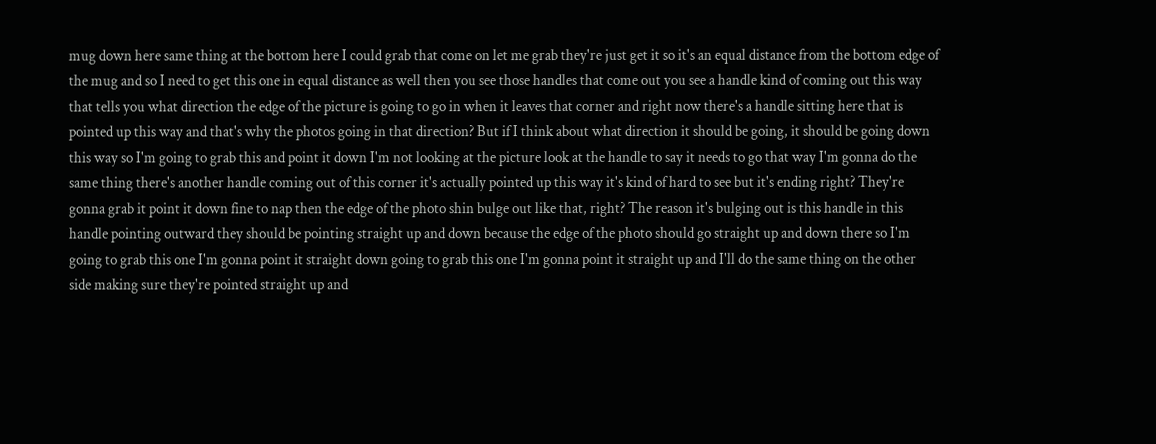mug down here same thing at the bottom here I could grab that come on let me grab they're just get it so it's an equal distance from the bottom edge of the mug and so I need to get this one in equal distance as well then you see those handles that come out you see a handle kind of coming out this way that tells you what direction the edge of the picture is going to go in when it leaves that corner and right now there's a handle sitting here that is pointed up this way and that's why the photos going in that direction? But if I think about what direction it should be going, it should be going down this way so I'm going to grab this and point it down I'm not looking at the picture look at the handle to say it needs to go that way I'm gonna do the same thing there's another handle coming out of this corner it's actually pointed up this way it's kind of hard to see but it's ending right? They're gonna grab it point it down fine to nap then the edge of the photo shin bulge out like that, right? The reason it's bulging out is this handle in this handle pointing outward they should be pointing straight up and down because the edge of the photo should go straight up and down there so I'm going to grab this one I'm gonna point it straight down going to grab this one I'm gonna point it straight up and I'll do the same thing on the other side making sure they're pointed straight up and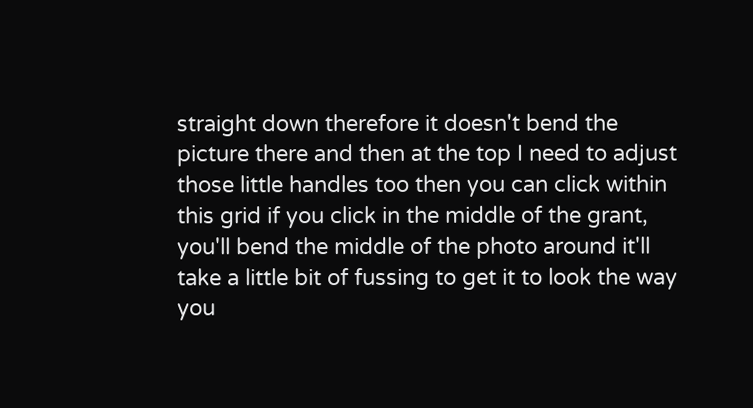straight down therefore it doesn't bend the picture there and then at the top I need to adjust those little handles too then you can click within this grid if you click in the middle of the grant, you'll bend the middle of the photo around it'll take a little bit of fussing to get it to look the way you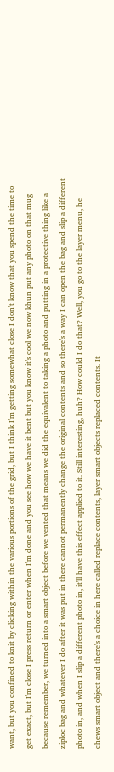want, but you confined to knit by clicking within the various portions of the grid, but I think I'm getting somewhat close I don't know that you spend the time to get exact, but I'm close I press return or enter when I'm done and you see how we have it bent but you know it's cool we now khun put any photo on that mug because remember, we turned into a smart object before we vented that means we did the equivalent to taking a photo and putting in a protective thing like a ziploc bag and whatever I do after it was put in there cannot permanently change the original contents and so there's a way I can open the bag and slip a different photo in, and when I slip a different photo in, it'll have this effect applied to it. Still interesting, huh? How could I do that? Well, you go to the layer menu, he chews smart object and there's a choice in here called replace contents, layer smart objects replaced contents. It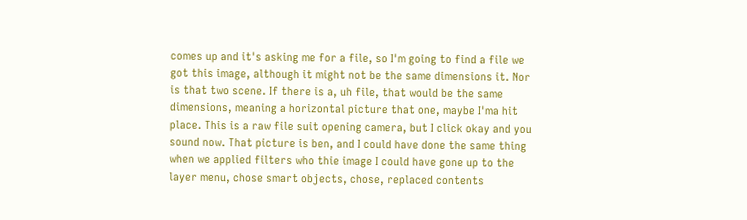comes up and it's asking me for a file, so I'm going to find a file we got this image, although it might not be the same dimensions it. Nor is that two scene. If there is a, uh file, that would be the same dimensions, meaning a horizontal picture that one, maybe I'ma hit place. This is a raw file suit opening camera, but I click okay and you sound now. That picture is ben, and I could have done the same thing when we applied filters who thie image I could have gone up to the layer menu, chose smart objects, chose, replaced contents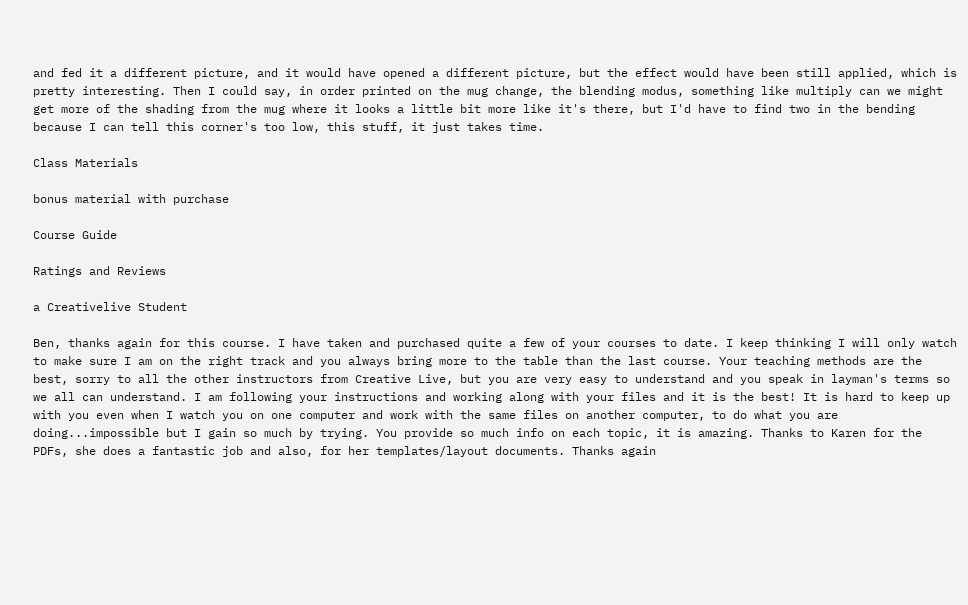and fed it a different picture, and it would have opened a different picture, but the effect would have been still applied, which is pretty interesting. Then I could say, in order printed on the mug change, the blending modus, something like multiply can we might get more of the shading from the mug where it looks a little bit more like it's there, but I'd have to find two in the bending because I can tell this corner's too low, this stuff, it just takes time.

Class Materials

bonus material with purchase

Course Guide

Ratings and Reviews

a Creativelive Student

Ben, thanks again for this course. I have taken and purchased quite a few of your courses to date. I keep thinking I will only watch to make sure I am on the right track and you always bring more to the table than the last course. Your teaching methods are the best, sorry to all the other instructors from Creative Live, but you are very easy to understand and you speak in layman's terms so we all can understand. I am following your instructions and working along with your files and it is the best! It is hard to keep up with you even when I watch you on one computer and work with the same files on another computer, to do what you are doing...impossible but I gain so much by trying. You provide so much info on each topic, it is amazing. Thanks to Karen for the PDFs, she does a fantastic job and also, for her templates/layout documents. Thanks again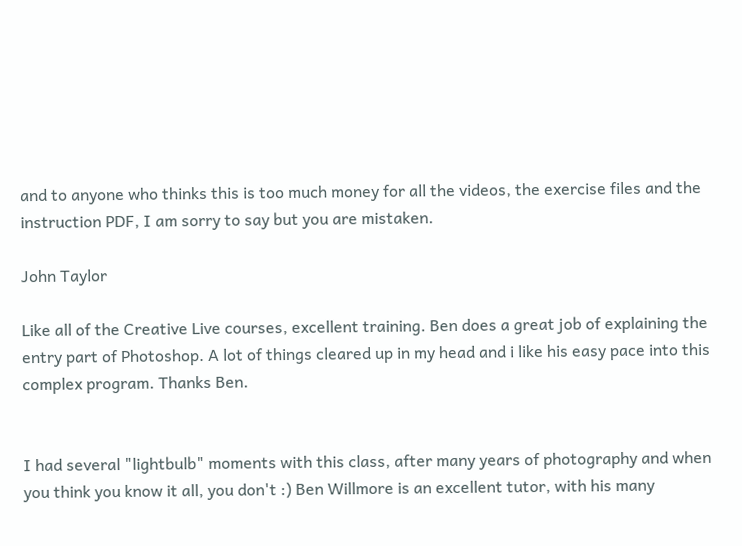and to anyone who thinks this is too much money for all the videos, the exercise files and the instruction PDF, I am sorry to say but you are mistaken.

John Taylor

Like all of the Creative Live courses, excellent training. Ben does a great job of explaining the entry part of Photoshop. A lot of things cleared up in my head and i like his easy pace into this complex program. Thanks Ben.


I had several "lightbulb" moments with this class, after many years of photography and when you think you know it all, you don't :) Ben Willmore is an excellent tutor, with his many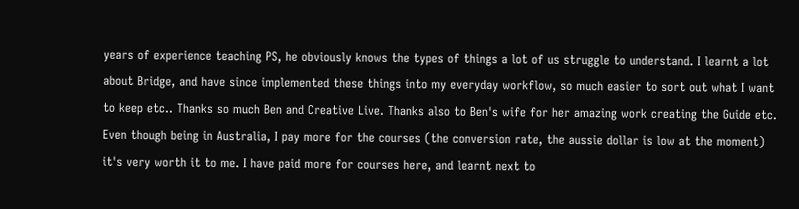years of experience teaching PS, he obviously knows the types of things a lot of us struggle to understand. I learnt a lot about Bridge, and have since implemented these things into my everyday workflow, so much easier to sort out what I want to keep etc.. Thanks so much Ben and Creative Live. Thanks also to Ben's wife for her amazing work creating the Guide etc. Even though being in Australia, I pay more for the courses (the conversion rate, the aussie dollar is low at the moment) it's very worth it to me. I have paid more for courses here, and learnt next to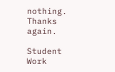nothing. Thanks again.

Student Work